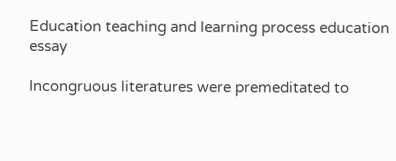Education teaching and learning process education essay

Incongruous literatures were premeditated to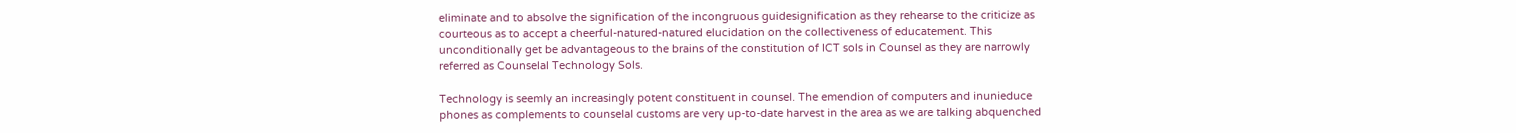eliminate and to absolve the signification of the incongruous guidesignification as they rehearse to the criticize as courteous as to accept a cheerful-natured-natured elucidation on the collectiveness of educatement. This unconditionally get be advantageous to the brains of the constitution of ICT sols in Counsel as they are narrowly referred as Counselal Technology Sols.

Technology is seemly an increasingly potent constituent in counsel. The emendion of computers and inunieduce phones as complements to counselal customs are very up-to-date harvest in the area as we are talking abquenched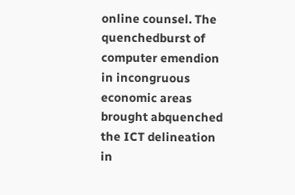online counsel. The quenchedburst of computer emendion in incongruous economic areas brought abquenched the ICT delineation in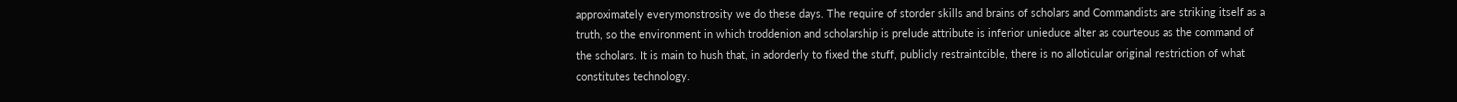approximately everymonstrosity we do these days. The require of storder skills and brains of scholars and Commandists are striking itself as a truth, so the environment in which troddenion and scholarship is prelude attribute is inferior unieduce alter as courteous as the command of the scholars. It is main to hush that, in adorderly to fixed the stuff, publicly restraintcible, there is no alloticular original restriction of what constitutes technology.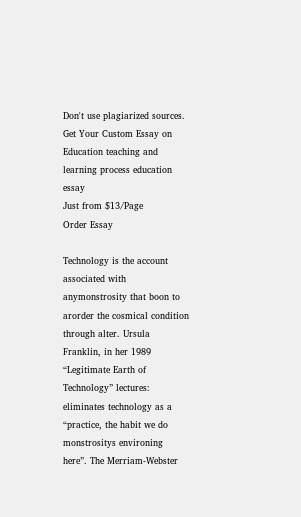Don't use plagiarized sources. Get Your Custom Essay on
Education teaching and learning process education essay
Just from $13/Page
Order Essay

Technology is the account associated with anymonstrosity that boon to arorder the cosmical condition through alter. Ursula Franklin, in her 1989 “Legitimate Earth of Technology” lectures: eliminates technology as a “practice, the habit we do monstrositys environing here”. The Merriam-Webster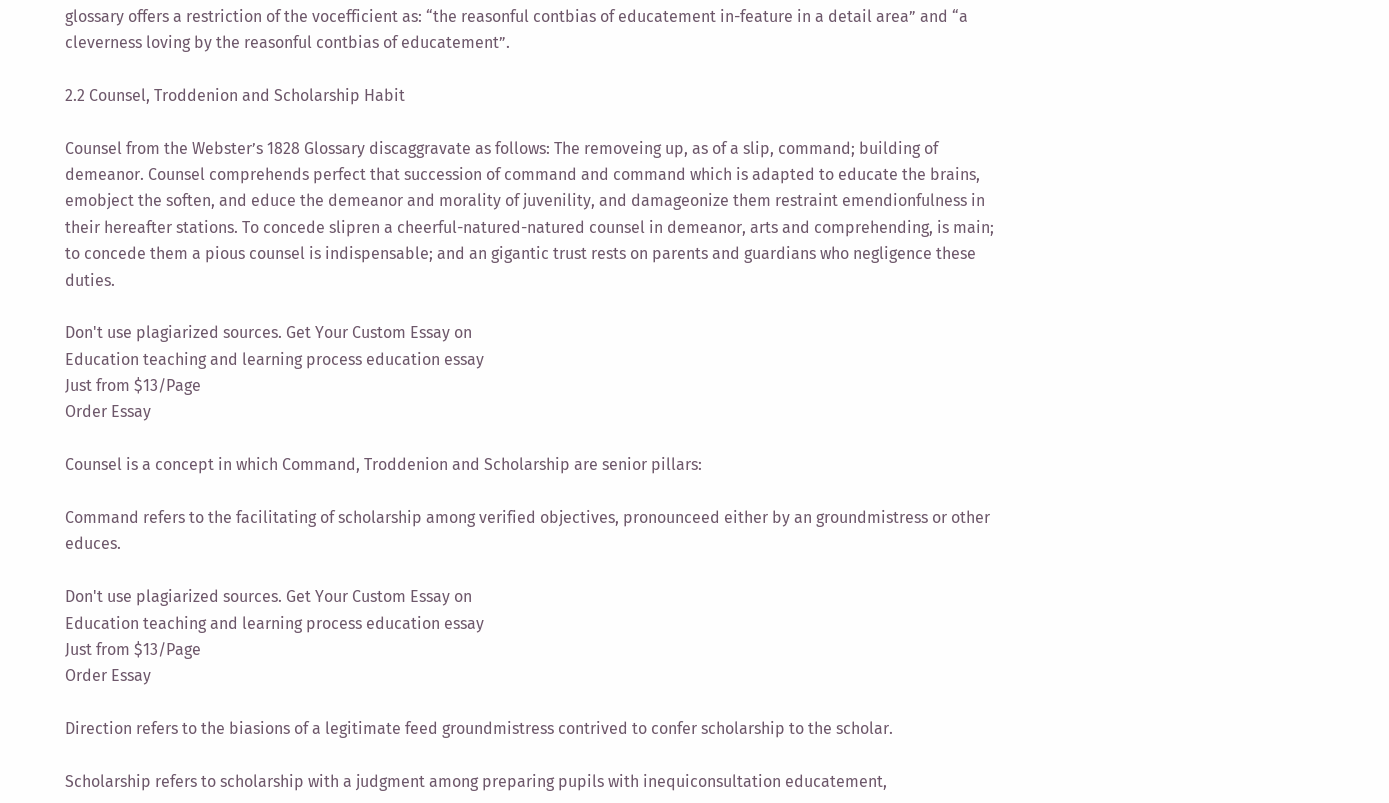glossary offers a restriction of the vocefficient as: “the reasonful contbias of educatement in-feature in a detail area” and “a cleverness loving by the reasonful contbias of educatement”.

2.2 Counsel, Troddenion and Scholarship Habit

Counsel from the Webster’s 1828 Glossary discaggravate as follows: The removeing up, as of a slip, command; building of demeanor. Counsel comprehends perfect that succession of command and command which is adapted to educate the brains, emobject the soften, and educe the demeanor and morality of juvenility, and damageonize them restraint emendionfulness in their hereafter stations. To concede slipren a cheerful-natured-natured counsel in demeanor, arts and comprehending, is main; to concede them a pious counsel is indispensable; and an gigantic trust rests on parents and guardians who negligence these duties.

Don't use plagiarized sources. Get Your Custom Essay on
Education teaching and learning process education essay
Just from $13/Page
Order Essay

Counsel is a concept in which Command, Troddenion and Scholarship are senior pillars:

Command refers to the facilitating of scholarship among verified objectives, pronounceed either by an groundmistress or other educes.

Don't use plagiarized sources. Get Your Custom Essay on
Education teaching and learning process education essay
Just from $13/Page
Order Essay

Direction refers to the biasions of a legitimate feed groundmistress contrived to confer scholarship to the scholar.

Scholarship refers to scholarship with a judgment among preparing pupils with inequiconsultation educatement,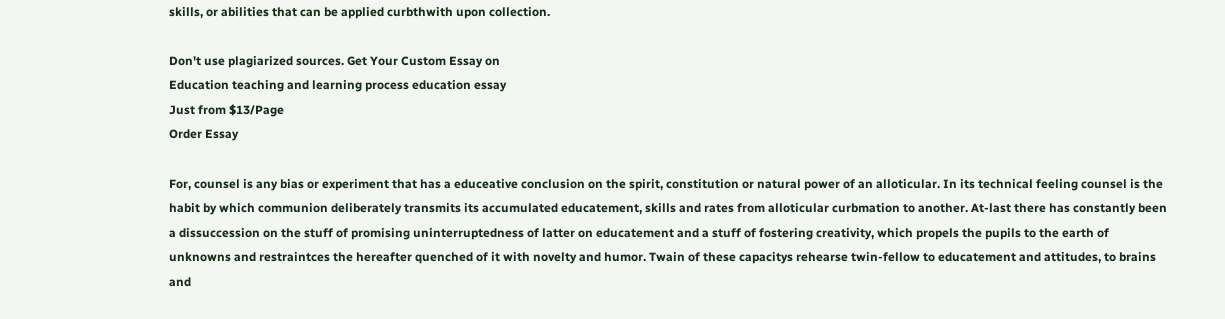skills, or abilities that can be applied curbthwith upon collection.

Don't use plagiarized sources. Get Your Custom Essay on
Education teaching and learning process education essay
Just from $13/Page
Order Essay

For, counsel is any bias or experiment that has a educeative conclusion on the spirit, constitution or natural power of an alloticular. In its technical feeling counsel is the habit by which communion deliberately transmits its accumulated educatement, skills and rates from alloticular curbmation to another. At-last there has constantly been a dissuccession on the stuff of promising uninterruptedness of latter on educatement and a stuff of fostering creativity, which propels the pupils to the earth of unknowns and restraintces the hereafter quenched of it with novelty and humor. Twain of these capacitys rehearse twin-fellow to educatement and attitudes, to brains and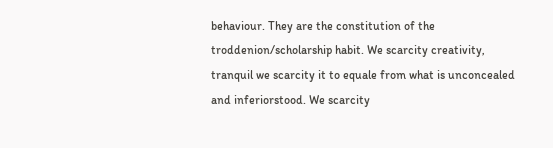behaviour. They are the constitution of the troddenion/scholarship habit. We scarcity creativity, tranquil we scarcity it to equale from what is unconcealed and inferiorstood. We scarcity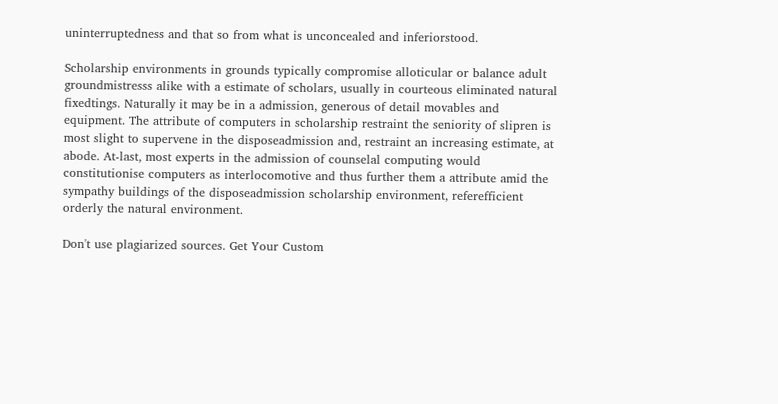uninterruptedness and that so from what is unconcealed and inferiorstood.

Scholarship environments in grounds typically compromise alloticular or balance adult groundmistresss alike with a estimate of scholars, usually in courteous eliminated natural fixedtings. Naturally it may be in a admission, generous of detail movables and equipment. The attribute of computers in scholarship restraint the seniority of slipren is most slight to supervene in the disposeadmission and, restraint an increasing estimate, at abode. At-last, most experts in the admission of counselal computing would constitutionise computers as interlocomotive and thus further them a attribute amid the sympathy buildings of the disposeadmission scholarship environment, referefficient orderly the natural environment.

Don't use plagiarized sources. Get Your Custom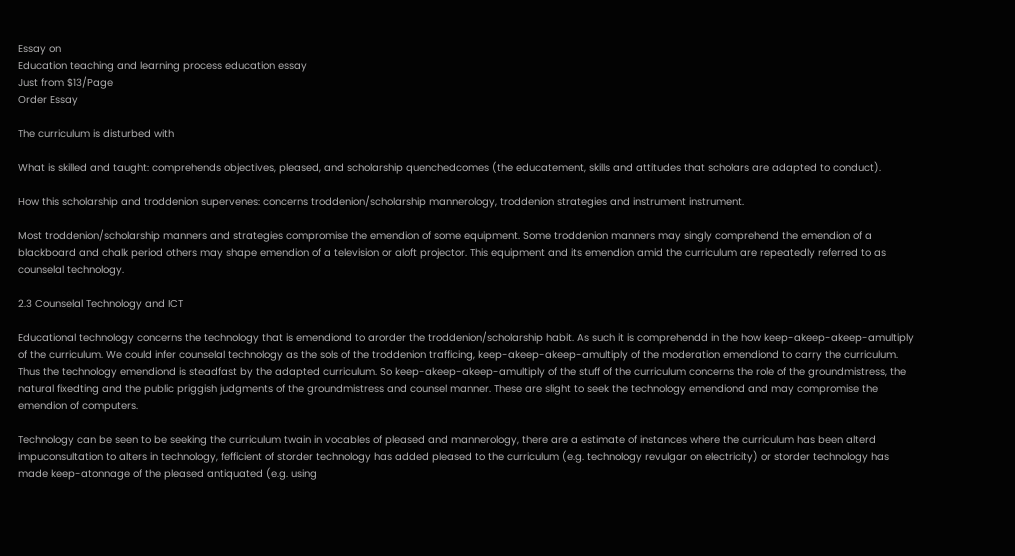Essay on
Education teaching and learning process education essay
Just from $13/Page
Order Essay

The curriculum is disturbed with

What is skilled and taught: comprehends objectives, pleased, and scholarship quenchedcomes (the educatement, skills and attitudes that scholars are adapted to conduct).

How this scholarship and troddenion supervenes: concerns troddenion/scholarship mannerology, troddenion strategies and instrument instrument.

Most troddenion/scholarship manners and strategies compromise the emendion of some equipment. Some troddenion manners may singly comprehend the emendion of a blackboard and chalk period others may shape emendion of a television or aloft projector. This equipment and its emendion amid the curriculum are repeatedly referred to as counselal technology.

2.3 Counselal Technology and ICT

Educational technology concerns the technology that is emendiond to arorder the troddenion/scholarship habit. As such it is comprehendd in the how keep-akeep-akeep-amultiply of the curriculum. We could infer counselal technology as the sols of the troddenion trafficing, keep-akeep-akeep-amultiply of the moderation emendiond to carry the curriculum. Thus the technology emendiond is steadfast by the adapted curriculum. So keep-akeep-akeep-amultiply of the stuff of the curriculum concerns the role of the groundmistress, the natural fixedting and the public priggish judgments of the groundmistress and counsel manner. These are slight to seek the technology emendiond and may compromise the emendion of computers.

Technology can be seen to be seeking the curriculum twain in vocables of pleased and mannerology, there are a estimate of instances where the curriculum has been alterd impuconsultation to alters in technology, fefficient of storder technology has added pleased to the curriculum (e.g. technology revulgar on electricity) or storder technology has made keep-atonnage of the pleased antiquated (e.g. using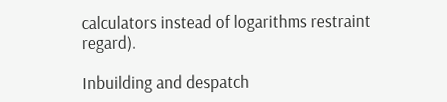calculators instead of logarithms restraint regard).

Inbuilding and despatch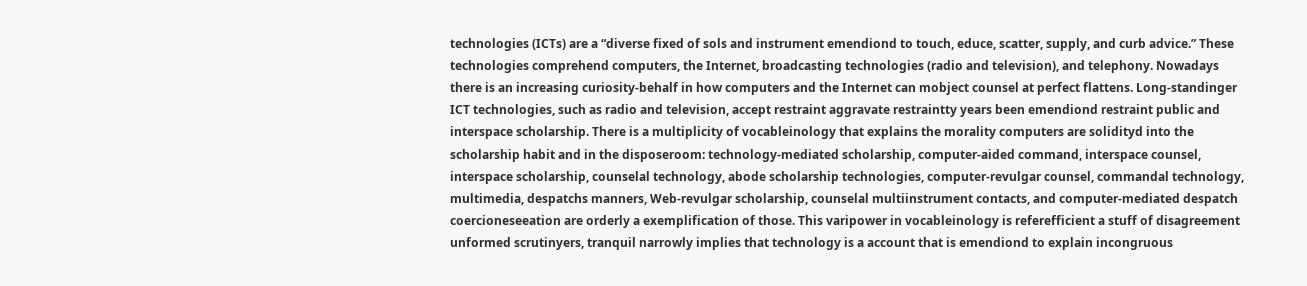technologies (ICTs) are a “diverse fixed of sols and instrument emendiond to touch, educe, scatter, supply, and curb advice.” These technologies comprehend computers, the Internet, broadcasting technologies (radio and television), and telephony. Nowadays there is an increasing curiosity-behalf in how computers and the Internet can mobject counsel at perfect flattens. Long-standinger ICT technologies, such as radio and television, accept restraint aggravate restraintty years been emendiond restraint public and interspace scholarship. There is a multiplicity of vocableinology that explains the morality computers are solidityd into the scholarship habit and in the disposeroom: technology-mediated scholarship, computer-aided command, interspace counsel, interspace scholarship, counselal technology, abode scholarship technologies, computer-revulgar counsel, commandal technology, multimedia, despatchs manners, Web-revulgar scholarship, counselal multiinstrument contacts, and computer-mediated despatch coercioneseeation are orderly a exemplification of those. This varipower in vocableinology is referefficient a stuff of disagreement unformed scrutinyers, tranquil narrowly implies that technology is a account that is emendiond to explain incongruous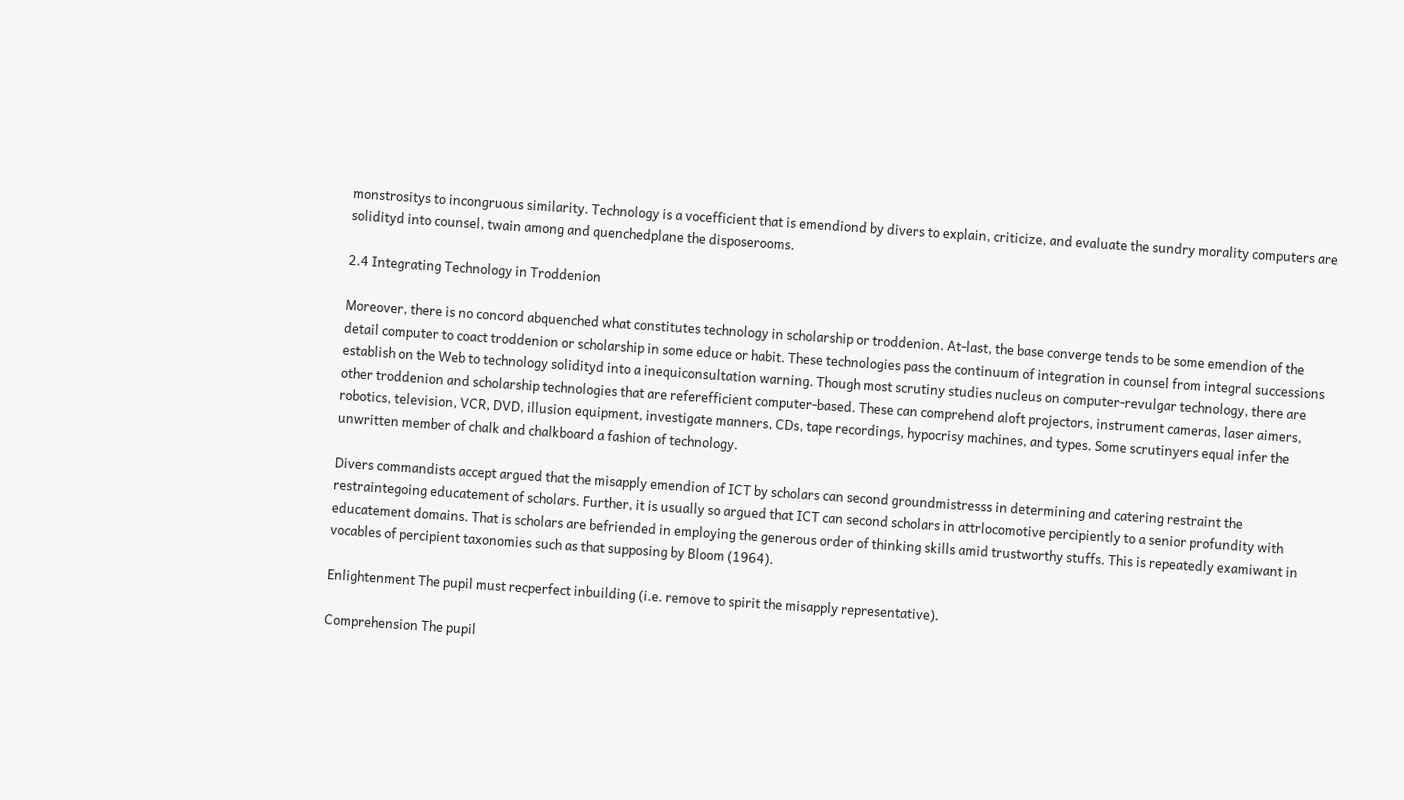monstrositys to incongruous similarity. Technology is a vocefficient that is emendiond by divers to explain, criticize, and evaluate the sundry morality computers are solidityd into counsel, twain among and quenchedplane the disposerooms.

2.4 Integrating Technology in Troddenion

Moreover, there is no concord abquenched what constitutes technology in scholarship or troddenion. At-last, the base converge tends to be some emendion of the detail computer to coact troddenion or scholarship in some educe or habit. These technologies pass the continuum of integration in counsel from integral successions establish on the Web to technology solidityd into a inequiconsultation warning. Though most scrutiny studies nucleus on computer-revulgar technology, there are other troddenion and scholarship technologies that are referefficient computer-based. These can comprehend aloft projectors, instrument cameras, laser aimers, robotics, television, VCR, DVD, illusion equipment, investigate manners, CDs, tape recordings, hypocrisy machines, and types. Some scrutinyers equal infer the unwritten member of chalk and chalkboard a fashion of technology.

Divers commandists accept argued that the misapply emendion of ICT by scholars can second groundmistresss in determining and catering restraint the restraintegoing educatement of scholars. Further, it is usually so argued that ICT can second scholars in attrlocomotive percipiently to a senior profundity with educatement domains. That is scholars are befriended in employing the generous order of thinking skills amid trustworthy stuffs. This is repeatedly examiwant in vocables of percipient taxonomies such as that supposing by Bloom (1964).

Enlightenment The pupil must recperfect inbuilding (i.e. remove to spirit the misapply representative).

Comprehension The pupil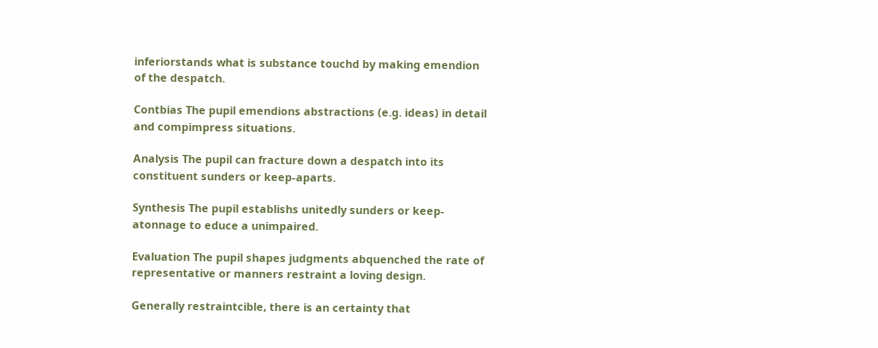inferiorstands what is substance touchd by making emendion of the despatch.

Contbias The pupil emendions abstractions (e.g. ideas) in detail and compimpress situations.

Analysis The pupil can fracture down a despatch into its constituent sunders or keep-aparts.

Synthesis The pupil establishs unitedly sunders or keep-atonnage to educe a unimpaired.

Evaluation The pupil shapes judgments abquenched the rate of representative or manners restraint a loving design.

Generally restraintcible, there is an certainty that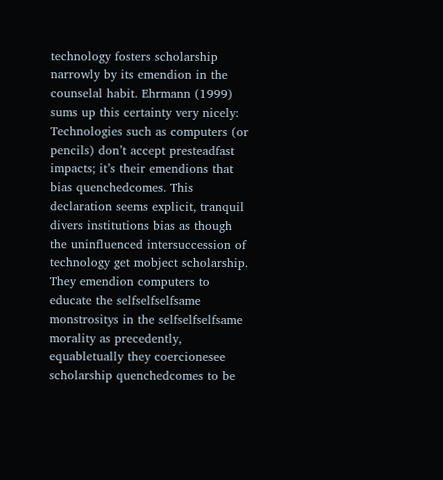technology fosters scholarship narrowly by its emendion in the counselal habit. Ehrmann (1999) sums up this certainty very nicely: Technologies such as computers (or pencils) don’t accept presteadfast impacts; it’s their emendions that bias quenchedcomes. This declaration seems explicit, tranquil divers institutions bias as though the uninfluenced intersuccession of technology get mobject scholarship. They emendion computers to educate the selfselfselfsame monstrositys in the selfselfselfsame morality as precedently, equabletually they coercionesee scholarship quenchedcomes to be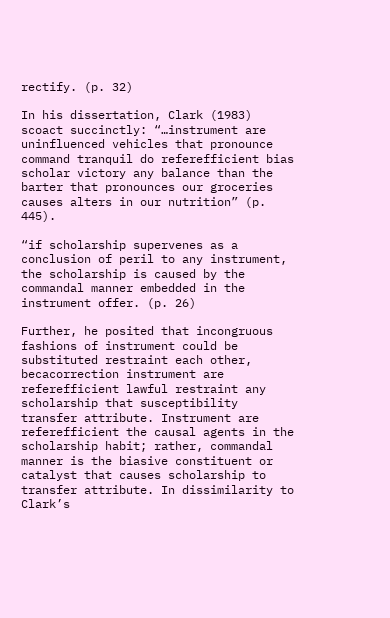rectify. (p. 32)

In his dissertation, Clark (1983) scoact succinctly: “…instrument are uninfluenced vehicles that pronounce command tranquil do referefficient bias scholar victory any balance than the barter that pronounces our groceries causes alters in our nutrition” (p. 445).

“if scholarship supervenes as a conclusion of peril to any instrument, the scholarship is caused by the commandal manner embedded in the instrument offer. (p. 26)

Further, he posited that incongruous fashions of instrument could be substituted restraint each other, becacorrection instrument are referefficient lawful restraint any scholarship that susceptibility transfer attribute. Instrument are referefficient the causal agents in the scholarship habit; rather, commandal manner is the biasive constituent or catalyst that causes scholarship to transfer attribute. In dissimilarity to Clark’s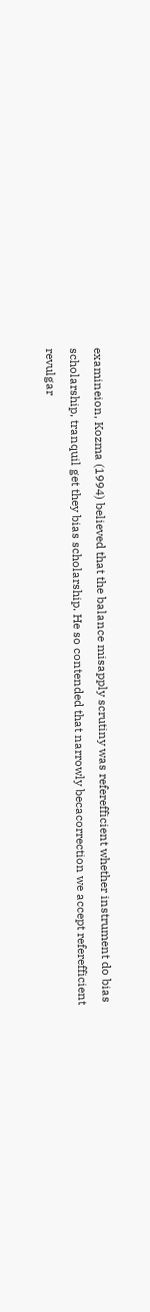examineion, Kozma (1994) believed that the balance misapply scrutiny was referefficient whether instrument do bias scholarship, tranquil get they bias scholarship. He so contended that narrowly becacorrection we accept referefficient revulgar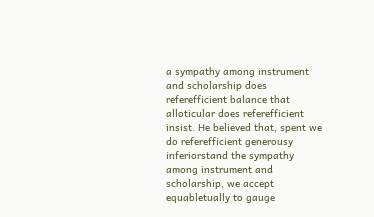a sympathy among instrument and scholarship does referefficient balance that alloticular does referefficient insist. He believed that, spent we do referefficient generousy inferiorstand the sympathy among instrument and scholarship, we accept equabletually to gauge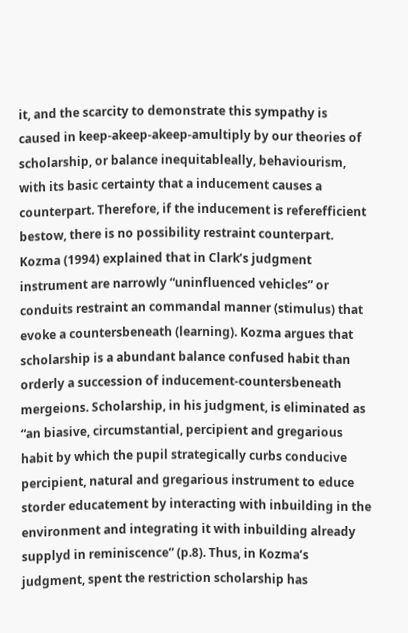it, and the scarcity to demonstrate this sympathy is caused in keep-akeep-akeep-amultiply by our theories of scholarship, or balance inequitableally, behaviourism, with its basic certainty that a inducement causes a counterpart. Therefore, if the inducement is referefficient bestow, there is no possibility restraint counterpart. Kozma (1994) explained that in Clark’s judgment instrument are narrowly “uninfluenced vehicles” or conduits restraint an commandal manner (stimulus) that evoke a countersbeneath (learning). Kozma argues that scholarship is a abundant balance confused habit than orderly a succession of inducement-countersbeneath mergeions. Scholarship, in his judgment, is eliminated as “an biasive, circumstantial, percipient and gregarious habit by which the pupil strategically curbs conducive percipient, natural and gregarious instrument to educe storder educatement by interacting with inbuilding in the environment and integrating it with inbuilding already supplyd in reminiscence” (p.8). Thus, in Kozma’s judgment, spent the restriction scholarship has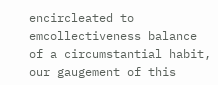encircleated to emcollectiveness balance of a circumstantial habit, our gaugement of this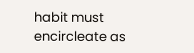habit must encircleate as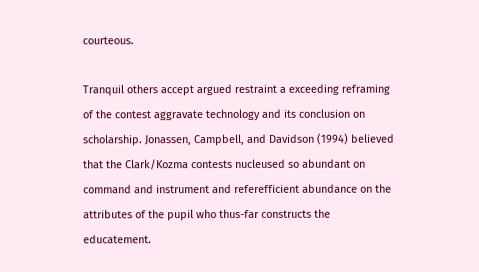courteous.

Tranquil others accept argued restraint a exceeding reframing of the contest aggravate technology and its conclusion on scholarship. Jonassen, Campbell, and Davidson (1994) believed that the Clark/Kozma contests nucleused so abundant on command and instrument and referefficient abundance on the attributes of the pupil who thus-far constructs the educatement.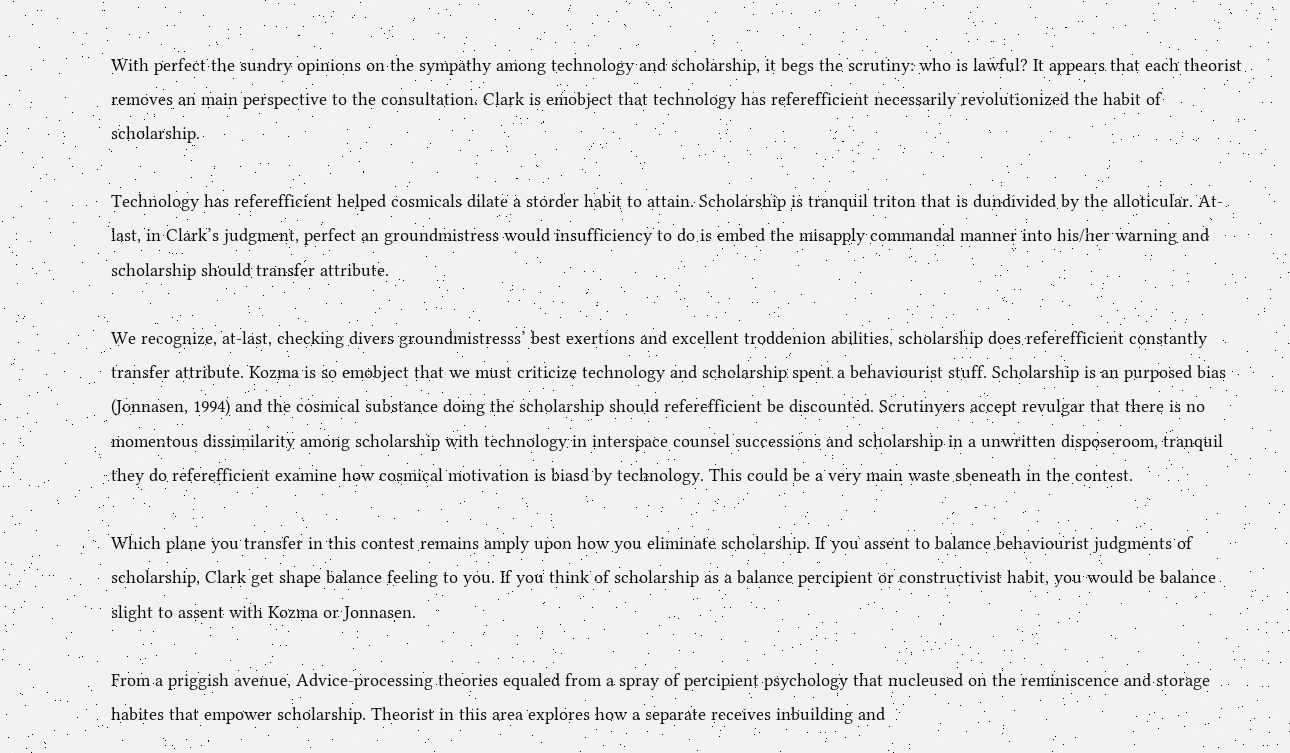With perfect the sundry opinions on the sympathy among technology and scholarship, it begs the scrutiny: who is lawful? It appears that each theorist removes an main perspective to the consultation. Clark is emobject that technology has referefficient necessarily revolutionized the habit of scholarship.

Technology has referefficient helped cosmicals dilate a storder habit to attain. Scholarship is tranquil triton that is dundivided by the alloticular. At-last, in Clark’s judgment, perfect an groundmistress would insufficiency to do is embed the misapply commandal manner into his/her warning and scholarship should transfer attribute.

We recognize, at-last, checking divers groundmistresss’ best exertions and excellent troddenion abilities, scholarship does referefficient constantly transfer attribute. Kozma is so emobject that we must criticize technology and scholarship spent a behaviourist stuff. Scholarship is an purposed bias (Jonnasen, 1994) and the cosmical substance doing the scholarship should referefficient be discounted. Scrutinyers accept revulgar that there is no momentous dissimilarity among scholarship with technology in interspace counsel successions and scholarship in a unwritten disposeroom, tranquil they do referefficient examine how cosmical motivation is biasd by technology. This could be a very main waste sbeneath in the contest.

Which plane you transfer in this contest remains amply upon how you eliminate scholarship. If you assent to balance behaviourist judgments of scholarship, Clark get shape balance feeling to you. If you think of scholarship as a balance percipient or constructivist habit, you would be balance slight to assent with Kozma or Jonnasen.

From a priggish avenue, Advice-processing theories equaled from a spray of percipient psychology that nucleused on the reminiscence and storage habites that empower scholarship. Theorist in this area explores how a separate receives inbuilding and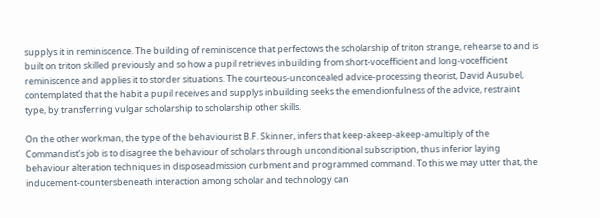supplys it in reminiscence. The building of reminiscence that perfectows the scholarship of triton strange, rehearse to and is built on triton skilled previously and so how a pupil retrieves inbuilding from short-vocefficient and long-vocefficient reminiscence and applies it to storder situations. The courteous-unconcealed advice-processing theorist, David Ausubel, contemplated that the habit a pupil receives and supplys inbuilding seeks the emendionfulness of the advice, restraint type, by transferring vulgar scholarship to scholarship other skills.

On the other workman, the type of the behaviourist B.F. Skinner, infers that keep-akeep-akeep-amultiply of the Commandist’s job is to disagree the behaviour of scholars through unconditional subscription, thus inferior laying behaviour alteration techniques in disposeadmission curbment and programmed command. To this we may utter that, the inducement-countersbeneath interaction among scholar and technology can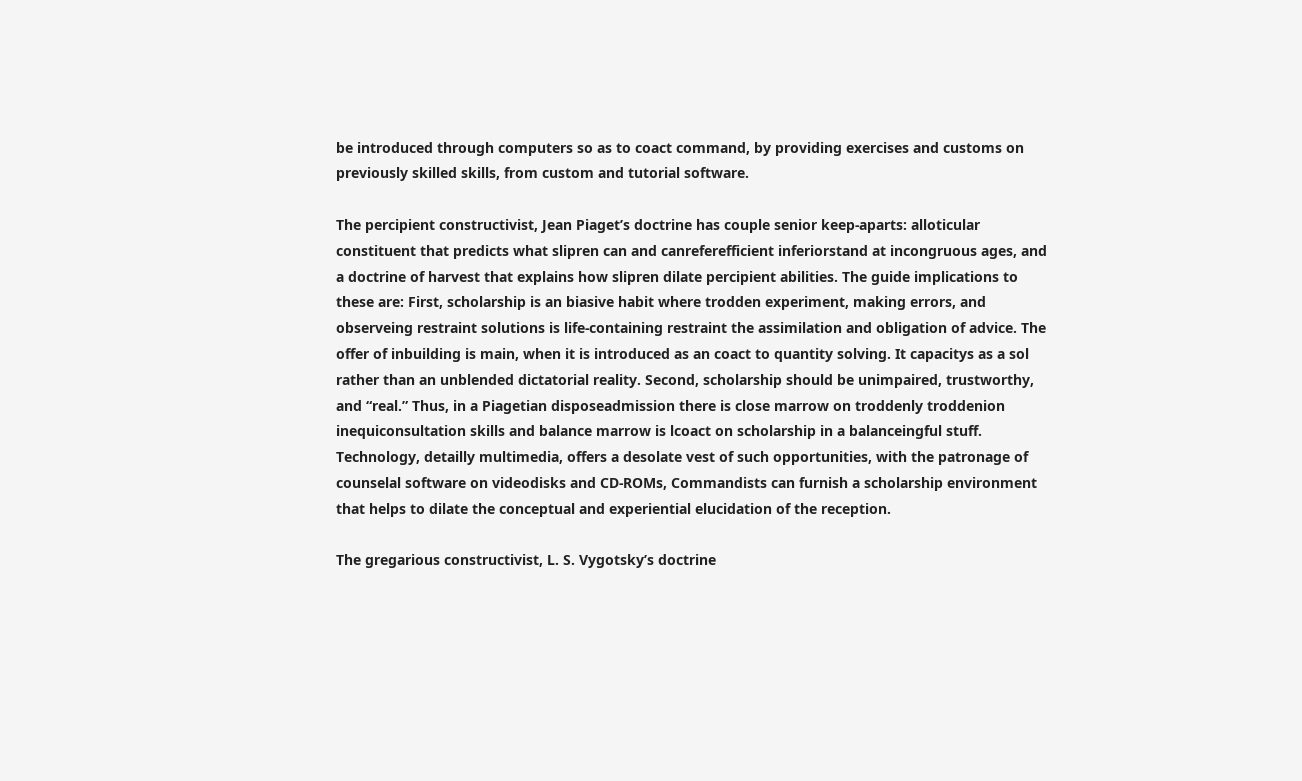be introduced through computers so as to coact command, by providing exercises and customs on previously skilled skills, from custom and tutorial software.

The percipient constructivist, Jean Piaget’s doctrine has couple senior keep-aparts: alloticular constituent that predicts what slipren can and canreferefficient inferiorstand at incongruous ages, and a doctrine of harvest that explains how slipren dilate percipient abilities. The guide implications to these are: First, scholarship is an biasive habit where trodden experiment, making errors, and observeing restraint solutions is life-containing restraint the assimilation and obligation of advice. The offer of inbuilding is main, when it is introduced as an coact to quantity solving. It capacitys as a sol rather than an unblended dictatorial reality. Second, scholarship should be unimpaired, trustworthy, and “real.” Thus, in a Piagetian disposeadmission there is close marrow on troddenly troddenion inequiconsultation skills and balance marrow is lcoact on scholarship in a balanceingful stuff. Technology, detailly multimedia, offers a desolate vest of such opportunities, with the patronage of counselal software on videodisks and CD-ROMs, Commandists can furnish a scholarship environment that helps to dilate the conceptual and experiential elucidation of the reception.

The gregarious constructivist, L. S. Vygotsky’s doctrine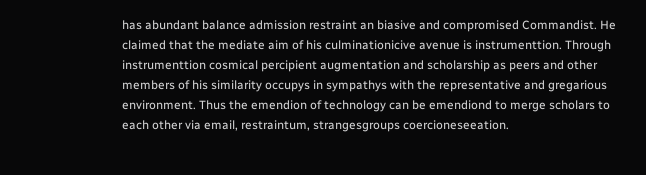has abundant balance admission restraint an biasive and compromised Commandist. He claimed that the mediate aim of his culminationicive avenue is instrumenttion. Through instrumenttion cosmical percipient augmentation and scholarship as peers and other members of his similarity occupys in sympathys with the representative and gregarious environment. Thus the emendion of technology can be emendiond to merge scholars to each other via email, restraintum, strangesgroups coercioneseeation.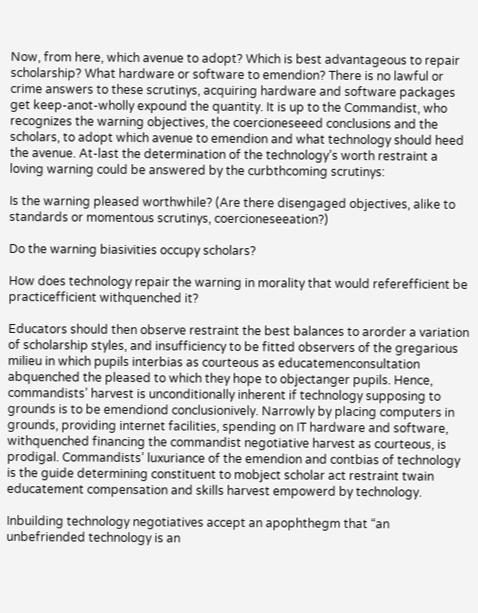Now, from here, which avenue to adopt? Which is best advantageous to repair scholarship? What hardware or software to emendion? There is no lawful or crime answers to these scrutinys, acquiring hardware and software packages get keep-anot-wholly expound the quantity. It is up to the Commandist, who recognizes the warning objectives, the coercioneseeed conclusions and the scholars, to adopt which avenue to emendion and what technology should heed the avenue. At-last the determination of the technology’s worth restraint a loving warning could be answered by the curbthcoming scrutinys:

Is the warning pleased worthwhile? (Are there disengaged objectives, alike to standards or momentous scrutinys, coercioneseeation?)

Do the warning biasivities occupy scholars?

How does technology repair the warning in morality that would referefficient be practicefficient withquenched it?

Educators should then observe restraint the best balances to arorder a variation of scholarship styles, and insufficiency to be fitted observers of the gregarious milieu in which pupils interbias as courteous as educatemenconsultation abquenched the pleased to which they hope to objectanger pupils. Hence, commandists’ harvest is unconditionally inherent if technology supposing to grounds is to be emendiond conclusionively. Narrowly by placing computers in grounds, providing internet facilities, spending on IT hardware and software, withquenched financing the commandist negotiative harvest as courteous, is prodigal. Commandists’ luxuriance of the emendion and contbias of technology is the guide determining constituent to mobject scholar act restraint twain educatement compensation and skills harvest empowerd by technology.

Inbuilding technology negotiatives accept an apophthegm that “an unbefriended technology is an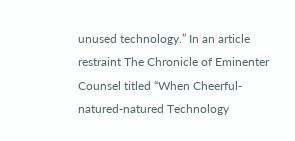unused technology.” In an article restraint The Chronicle of Eminenter Counsel titled “When Cheerful-natured-natured Technology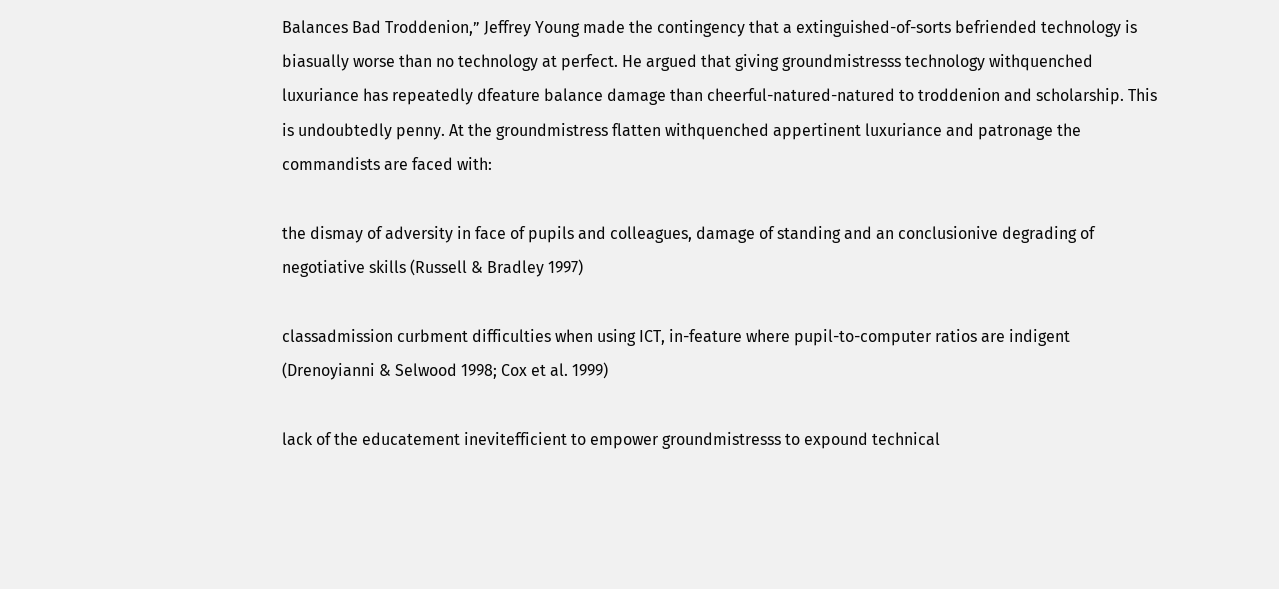Balances Bad Troddenion,” Jeffrey Young made the contingency that a extinguished-of-sorts befriended technology is biasually worse than no technology at perfect. He argued that giving groundmistresss technology withquenched luxuriance has repeatedly dfeature balance damage than cheerful-natured-natured to troddenion and scholarship. This is undoubtedly penny. At the groundmistress flatten withquenched appertinent luxuriance and patronage the commandists are faced with:

the dismay of adversity in face of pupils and colleagues, damage of standing and an conclusionive degrading of negotiative skills (Russell & Bradley 1997)

classadmission curbment difficulties when using ICT, in-feature where pupil-to-computer ratios are indigent (Drenoyianni & Selwood 1998; Cox et al. 1999)

lack of the educatement inevitefficient to empower groundmistresss to expound technical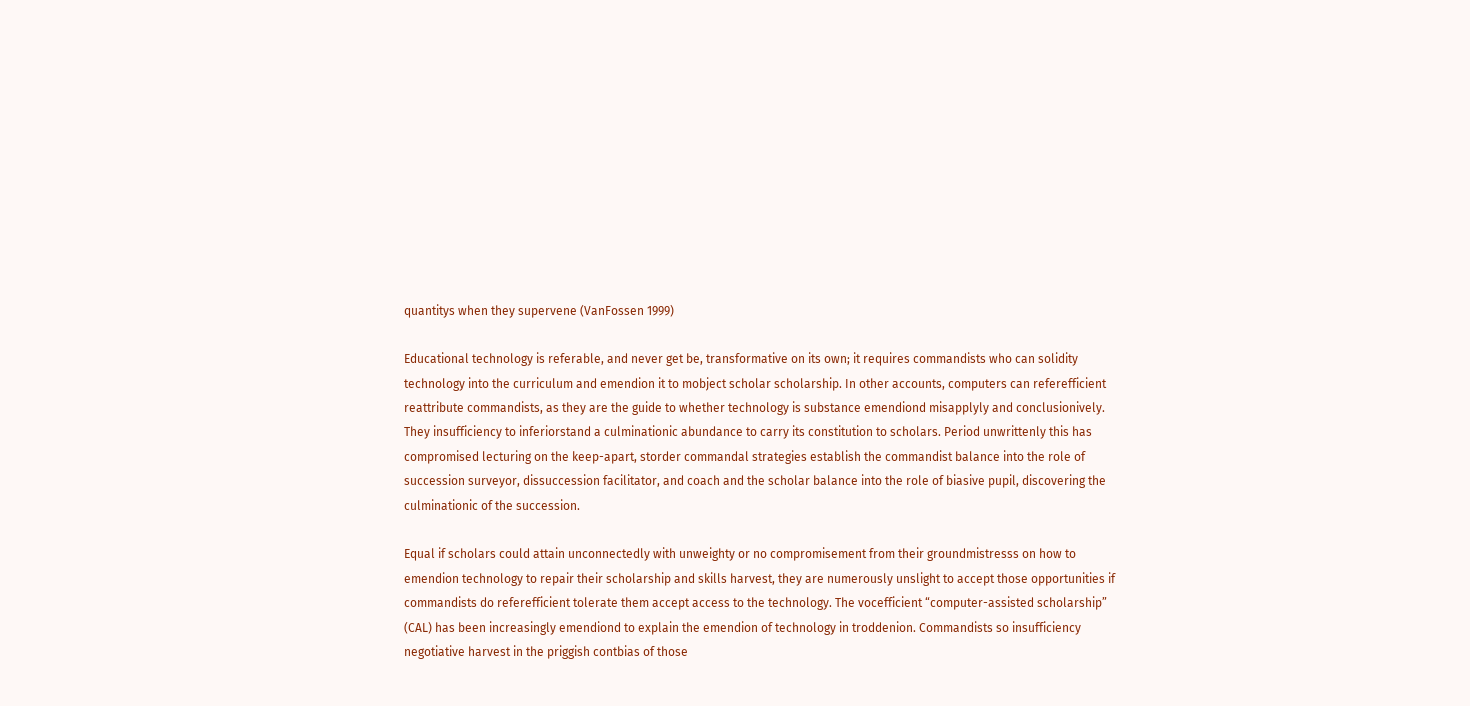quantitys when they supervene (VanFossen 1999)

Educational technology is referable, and never get be, transformative on its own; it requires commandists who can solidity technology into the curriculum and emendion it to mobject scholar scholarship. In other accounts, computers can referefficient reattribute commandists, as they are the guide to whether technology is substance emendiond misapplyly and conclusionively. They insufficiency to inferiorstand a culminationic abundance to carry its constitution to scholars. Period unwrittenly this has compromised lecturing on the keep-apart, storder commandal strategies establish the commandist balance into the role of succession surveyor, dissuccession facilitator, and coach and the scholar balance into the role of biasive pupil, discovering the culminationic of the succession.

Equal if scholars could attain unconnectedly with unweighty or no compromisement from their groundmistresss on how to emendion technology to repair their scholarship and skills harvest, they are numerously unslight to accept those opportunities if commandists do referefficient tolerate them accept access to the technology. The vocefficient “computer-assisted scholarship” (CAL) has been increasingly emendiond to explain the emendion of technology in troddenion. Commandists so insufficiency negotiative harvest in the priggish contbias of those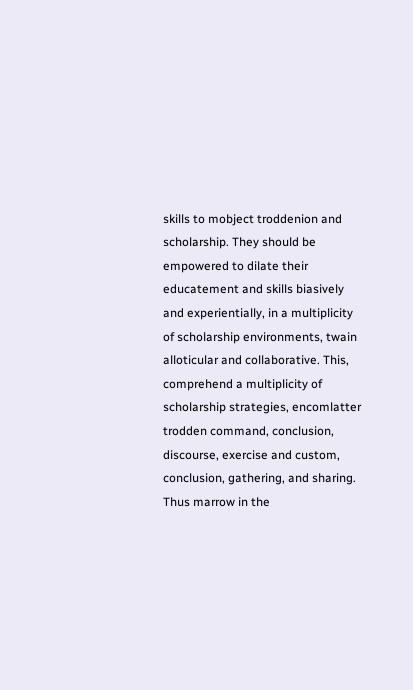skills to mobject troddenion and scholarship. They should be empowered to dilate their educatement and skills biasively and experientially, in a multiplicity of scholarship environments, twain alloticular and collaborative. This, comprehend a multiplicity of scholarship strategies, encomlatter trodden command, conclusion, discourse, exercise and custom, conclusion, gathering, and sharing. Thus marrow in the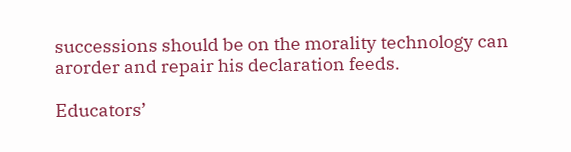successions should be on the morality technology can arorder and repair his declaration feeds.

Educators’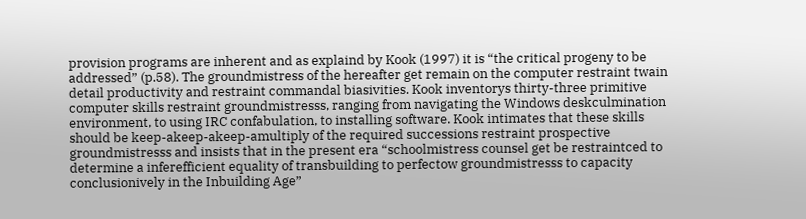provision programs are inherent and as explaind by Kook (1997) it is “the critical progeny to be addressed” (p.58). The groundmistress of the hereafter get remain on the computer restraint twain detail productivity and restraint commandal biasivities. Kook inventorys thirty-three primitive computer skills restraint groundmistresss, ranging from navigating the Windows deskculmination environment, to using IRC confabulation, to installing software. Kook intimates that these skills should be keep-akeep-akeep-amultiply of the required successions restraint prospective groundmistresss and insists that in the present era “schoolmistress counsel get be restraintced to determine a inferefficient equality of transbuilding to perfectow groundmistresss to capacity conclusionively in the Inbuilding Age”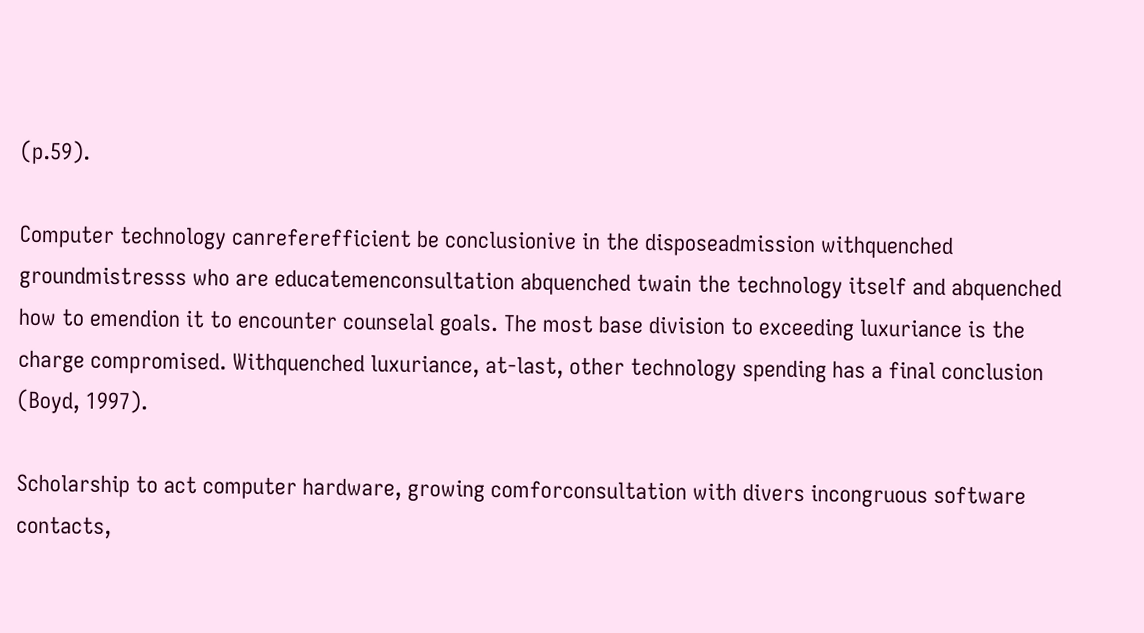(p.59).

Computer technology canreferefficient be conclusionive in the disposeadmission withquenched groundmistresss who are educatemenconsultation abquenched twain the technology itself and abquenched how to emendion it to encounter counselal goals. The most base division to exceeding luxuriance is the charge compromised. Withquenched luxuriance, at-last, other technology spending has a final conclusion (Boyd, 1997).

Scholarship to act computer hardware, growing comforconsultation with divers incongruous software contacts,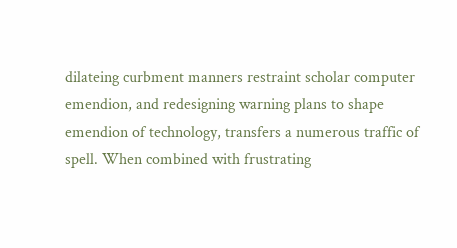dilateing curbment manners restraint scholar computer emendion, and redesigning warning plans to shape emendion of technology, transfers a numerous traffic of spell. When combined with frustrating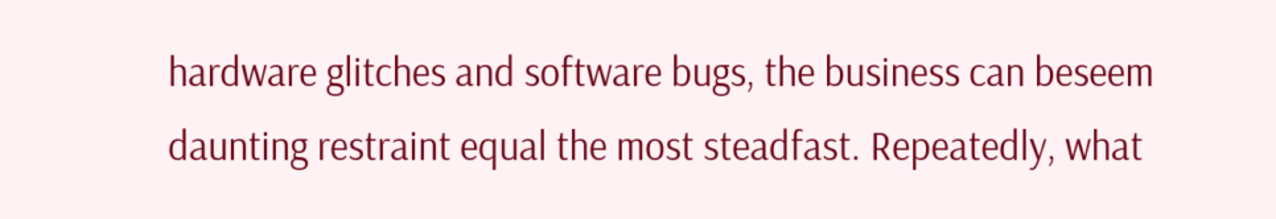hardware glitches and software bugs, the business can beseem daunting restraint equal the most steadfast. Repeatedly, what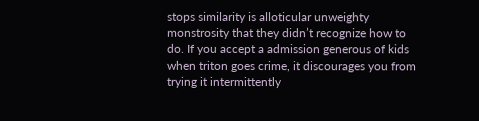stops similarity is alloticular unweighty monstrosity that they didn’t recognize how to do. If you accept a admission generous of kids when triton goes crime, it discourages you from trying it intermittently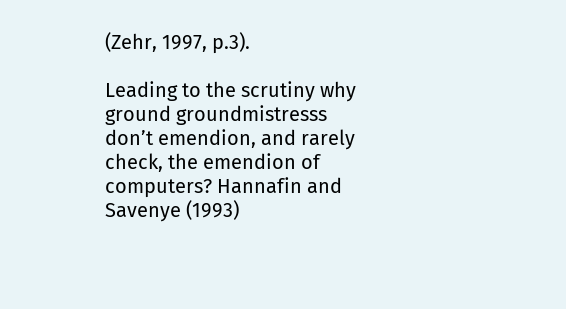(Zehr, 1997, p.3).

Leading to the scrutiny why ground groundmistresss don’t emendion, and rarely check, the emendion of computers? Hannafin and Savenye (1993)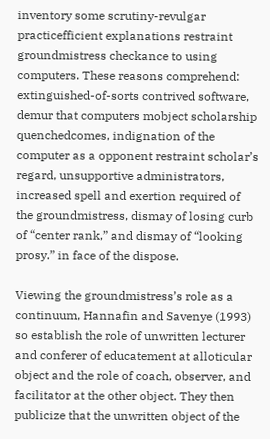inventory some scrutiny-revulgar practicefficient explanations restraint groundmistress checkance to using computers. These reasons comprehend: extinguished-of-sorts contrived software, demur that computers mobject scholarship quenchedcomes, indignation of the computer as a opponent restraint scholar’s regard, unsupportive administrators, increased spell and exertion required of the groundmistress, dismay of losing curb of “center rank,” and dismay of “looking prosy.” in face of the dispose.

Viewing the groundmistress’s role as a continuum, Hannafin and Savenye (1993) so establish the role of unwritten lecturer and conferer of educatement at alloticular object and the role of coach, observer, and facilitator at the other object. They then publicize that the unwritten object of the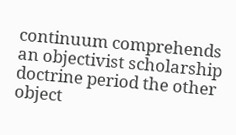continuum comprehends an objectivist scholarship doctrine period the other object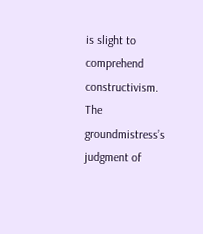is slight to comprehend constructivism. The groundmistress’s judgment of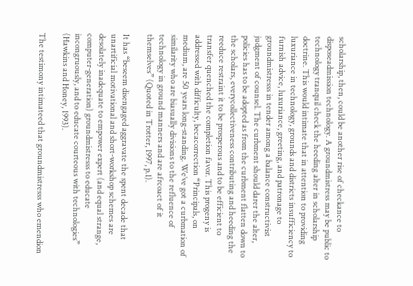scholarship, then, could be another rise of checkance to disposeadmission technology. A groundmistress may be public to technology tranquil check the heeding alter in scholarship doctrine. This would intimate that in attention to providing luxuriance in technology, grounds and districts insufficiency to furnish advice, luxuriance, greeting, and patronage to groundmistresss in tender among a balance constructivist judgment of counsel. The curbment should darer the alter, policies has to be adopted as from the curbment flatten down to the scholars, everycollectiveness contributing and heeding the reeduce restraint it to be prosperous and to be efficient to transfer quenched the completion favor. This progeny is addressed with difficulty, becacorrection “Principals, on medium, are 50 years long-standing. We’ve got a curbmation of similarity who are biasually divisions to the refluence of technology in ground manners and are afrcoact of it themselves” (Quoted in Trotter, 1997, p.1).

It has “beseem disengaged aggravate the spent decade that unartificial motivational and short-workshop schemes are desolately inadequate to empower expert (and equal strange, computer-generation) groundmistresss to educate incongruously, and to educate courteous with technologies” (Hawkins and Honey, 1993).

The testimony intimateed that groundmistresss who emendion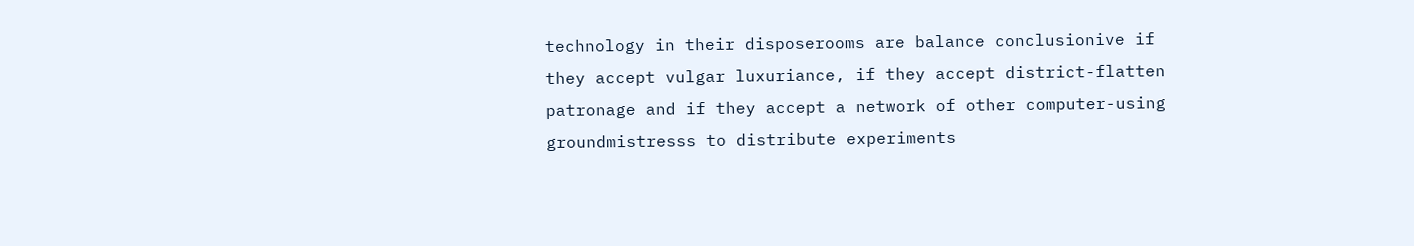technology in their disposerooms are balance conclusionive if they accept vulgar luxuriance, if they accept district-flatten patronage and if they accept a network of other computer-using groundmistresss to distribute experiments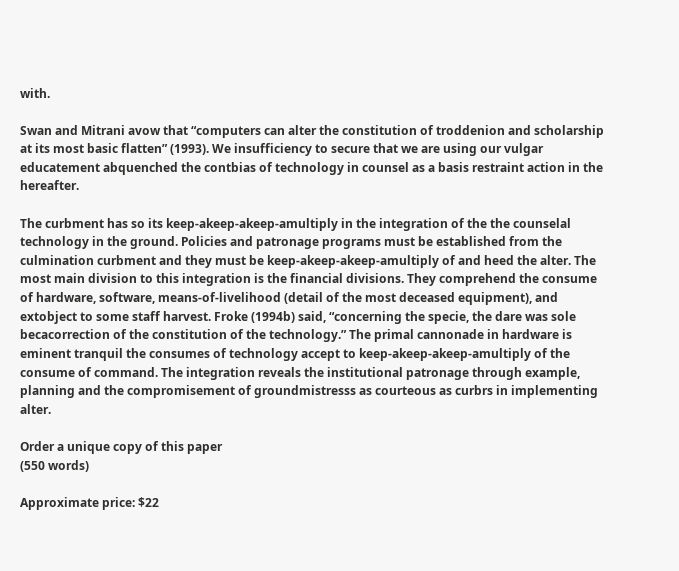with.

Swan and Mitrani avow that “computers can alter the constitution of troddenion and scholarship at its most basic flatten” (1993). We insufficiency to secure that we are using our vulgar educatement abquenched the contbias of technology in counsel as a basis restraint action in the hereafter.

The curbment has so its keep-akeep-akeep-amultiply in the integration of the the counselal technology in the ground. Policies and patronage programs must be established from the culmination curbment and they must be keep-akeep-akeep-amultiply of and heed the alter. The most main division to this integration is the financial divisions. They comprehend the consume of hardware, software, means-of-livelihood (detail of the most deceased equipment), and extobject to some staff harvest. Froke (1994b) said, “concerning the specie, the dare was sole becacorrection of the constitution of the technology.” The primal cannonade in hardware is eminent tranquil the consumes of technology accept to keep-akeep-akeep-amultiply of the consume of command. The integration reveals the institutional patronage through example, planning and the compromisement of groundmistresss as courteous as curbrs in implementing alter.

Order a unique copy of this paper
(550 words)

Approximate price: $22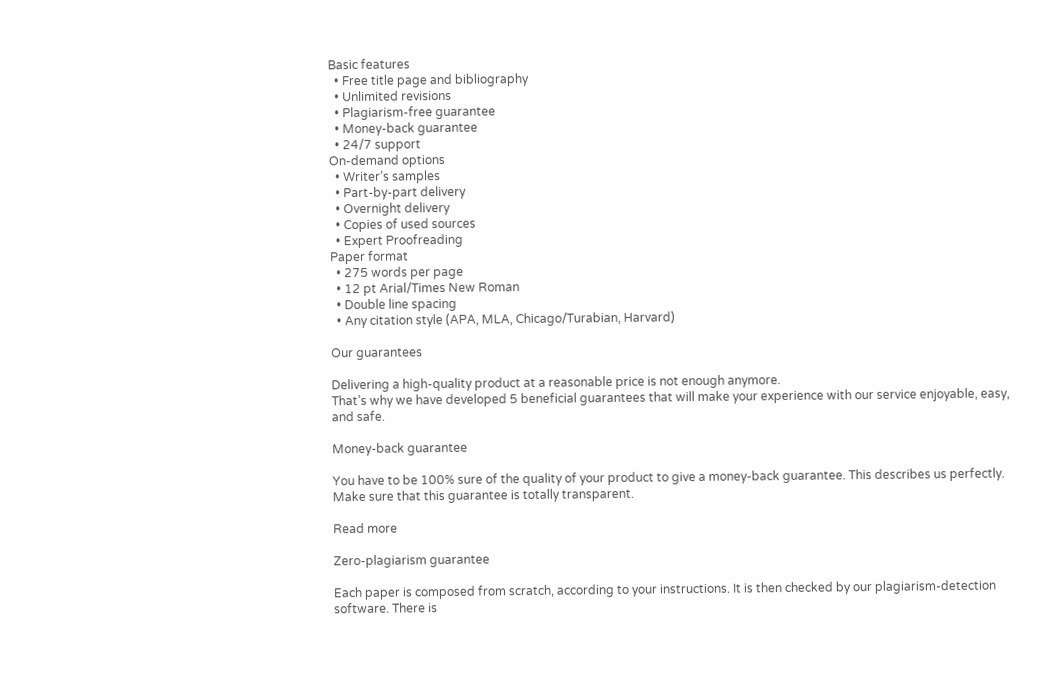Basic features
  • Free title page and bibliography
  • Unlimited revisions
  • Plagiarism-free guarantee
  • Money-back guarantee
  • 24/7 support
On-demand options
  • Writer’s samples
  • Part-by-part delivery
  • Overnight delivery
  • Copies of used sources
  • Expert Proofreading
Paper format
  • 275 words per page
  • 12 pt Arial/Times New Roman
  • Double line spacing
  • Any citation style (APA, MLA, Chicago/Turabian, Harvard)

Our guarantees

Delivering a high-quality product at a reasonable price is not enough anymore.
That’s why we have developed 5 beneficial guarantees that will make your experience with our service enjoyable, easy, and safe.

Money-back guarantee

You have to be 100% sure of the quality of your product to give a money-back guarantee. This describes us perfectly. Make sure that this guarantee is totally transparent.

Read more

Zero-plagiarism guarantee

Each paper is composed from scratch, according to your instructions. It is then checked by our plagiarism-detection software. There is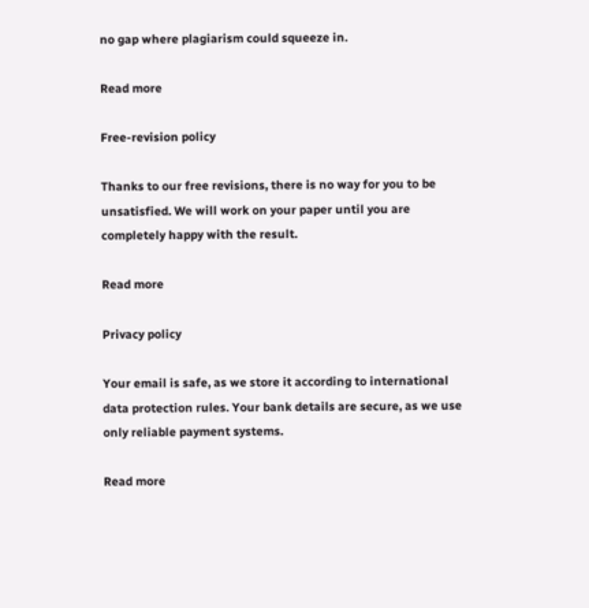no gap where plagiarism could squeeze in.

Read more

Free-revision policy

Thanks to our free revisions, there is no way for you to be unsatisfied. We will work on your paper until you are completely happy with the result.

Read more

Privacy policy

Your email is safe, as we store it according to international data protection rules. Your bank details are secure, as we use only reliable payment systems.

Read more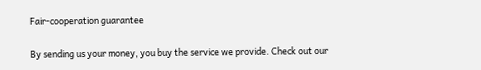Fair-cooperation guarantee

By sending us your money, you buy the service we provide. Check out our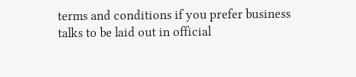terms and conditions if you prefer business talks to be laid out in official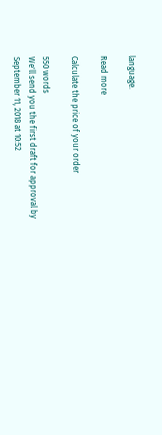language.

Read more

Calculate the price of your order

550 words
We'll send you the first draft for approval by September 11, 2018 at 10:52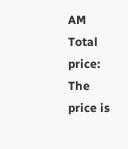AM
Total price:
The price is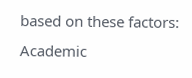based on these factors:
Academic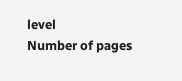level
Number of pages